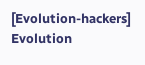[Evolution-hackers] Evolution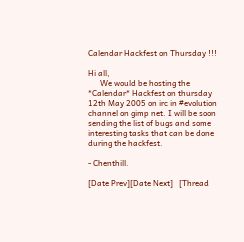Calendar Hackfest on Thursday !!!

Hi all,
      We would be hosting the *Calendar* Hackfest on thursday 12th May 2005 on irc in #evolution channel on gimp net. I will be soon sending the list of bugs and some interesting tasks that can be done during the hackfest.

- Chenthill.

[Date Prev][Date Next]   [Thread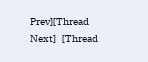Prev][Thread Next]   [Thread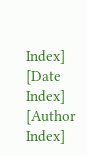Index] [Date Index] [Author Index]